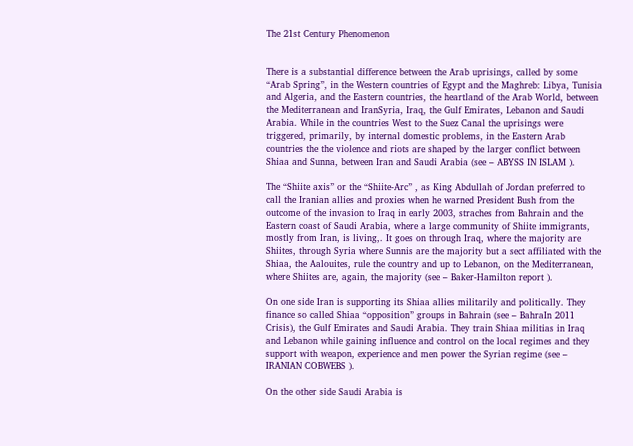The 21st Century Phenomenon


There is a substantial difference between the Arab uprisings, called by some “Arab Spring”, in the Western countries of Egypt and the Maghreb: Libya, Tunisia and Algeria, and the Eastern countries, the heartland of the Arab World, between the Mediterranean and IranSyria, Iraq, the Gulf Emirates, Lebanon and Saudi Arabia. While in the countries West to the Suez Canal the uprisings were triggered, primarily, by internal domestic problems, in the Eastern Arab countries the the violence and riots are shaped by the larger conflict between Shiaa and Sunna, between Iran and Saudi Arabia (see – ABYSS IN ISLAM ).

The “Shiite axis” or the “Shiite-Arc” , as King Abdullah of Jordan preferred to call the Iranian allies and proxies when he warned President Bush from the outcome of the invasion to Iraq in early 2003, straches from Bahrain and the Eastern coast of Saudi Arabia, where a large community of Shiite immigrants, mostly from Iran, is living,. It goes on through Iraq, where the majority are Shiites, through Syria where Sunnis are the majority but a sect affiliated with the Shiaa, the Aalouites, rule the country and up to Lebanon, on the Mediterranean, where Shiites are, again, the majority (see – Baker-Hamilton report ).

On one side Iran is supporting its Shiaa allies militarily and politically. They finance so called Shiaa “opposition” groups in Bahrain (see – BahraIn 2011 Crisis), the Gulf Emirates and Saudi Arabia. They train Shiaa militias in Iraq and Lebanon while gaining influence and control on the local regimes and they support with weapon, experience and men power the Syrian regime (see – IRANIAN COBWEBS ).

On the other side Saudi Arabia is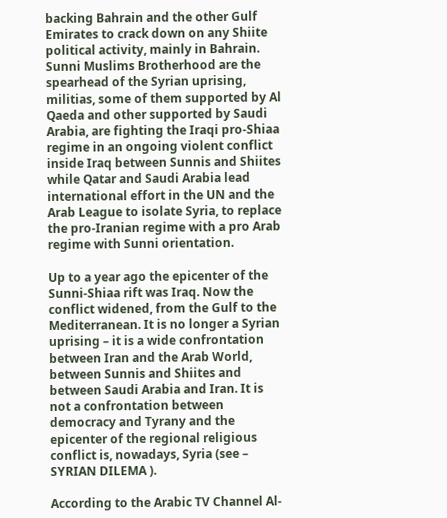backing Bahrain and the other Gulf Emirates to crack down on any Shiite political activity, mainly in Bahrain. Sunni Muslims Brotherhood are the spearhead of the Syrian uprising, militias, some of them supported by Al Qaeda and other supported by Saudi Arabia, are fighting the Iraqi pro-Shiaa regime in an ongoing violent conflict inside Iraq between Sunnis and Shiites while Qatar and Saudi Arabia lead international effort in the UN and the Arab League to isolate Syria, to replace the pro-Iranian regime with a pro Arab regime with Sunni orientation.

Up to a year ago the epicenter of the Sunni-Shiaa rift was Iraq. Now the conflict widened, from the Gulf to the Mediterranean. It is no longer a Syrian uprising – it is a wide confrontation between Iran and the Arab World, between Sunnis and Shiites and between Saudi Arabia and Iran. It is not a confrontation between democracy and Tyrany and the epicenter of the regional religious conflict is, nowadays, Syria (see – SYRIAN DILEMA ).

According to the Arabic TV Channel Al-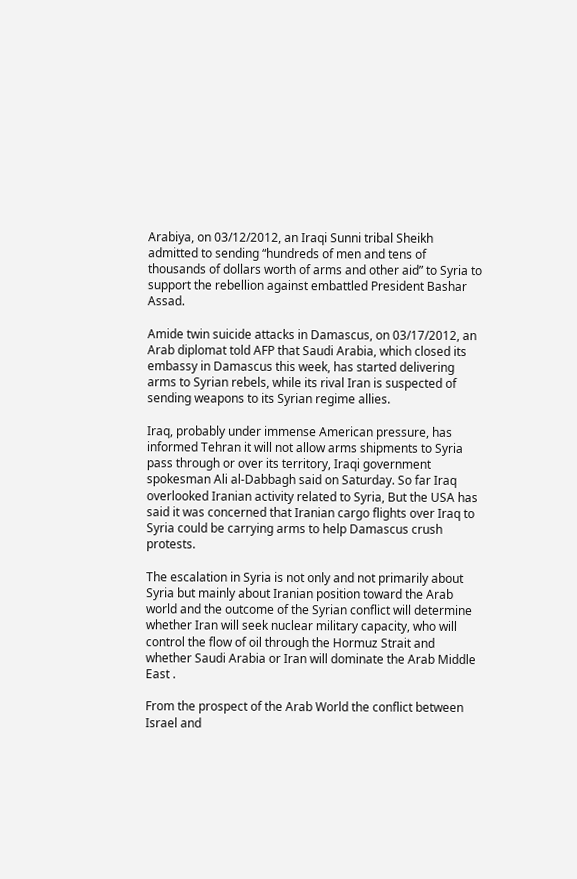Arabiya, on 03/12/2012, an Iraqi Sunni tribal Sheikh admitted to sending “hundreds of men and tens of thousands of dollars worth of arms and other aid” to Syria to support the rebellion against embattled President Bashar Assad.

Amide twin suicide attacks in Damascus, on 03/17/2012, an Arab diplomat told AFP that Saudi Arabia, which closed its embassy in Damascus this week, has started delivering arms to Syrian rebels, while its rival Iran is suspected of sending weapons to its Syrian regime allies.

Iraq, probably under immense American pressure, has informed Tehran it will not allow arms shipments to Syria pass through or over its territory, Iraqi government spokesman Ali al-Dabbagh said on Saturday. So far Iraq overlooked Iranian activity related to Syria, But the USA has said it was concerned that Iranian cargo flights over Iraq to Syria could be carrying arms to help Damascus crush protests.

The escalation in Syria is not only and not primarily about Syria but mainly about Iranian position toward the Arab world and the outcome of the Syrian conflict will determine whether Iran will seek nuclear military capacity, who will control the flow of oil through the Hormuz Strait and whether Saudi Arabia or Iran will dominate the Arab Middle East .

From the prospect of the Arab World the conflict between Israel and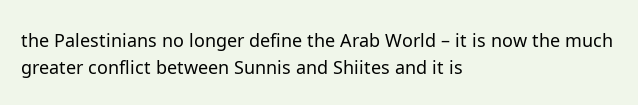the Palestinians no longer define the Arab World – it is now the much greater conflict between Sunnis and Shiites and it is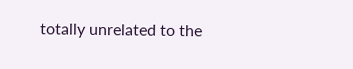totally unrelated to the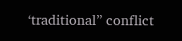‘traditional” conflict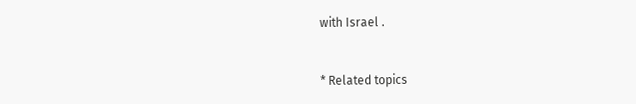with Israel .


* Related topics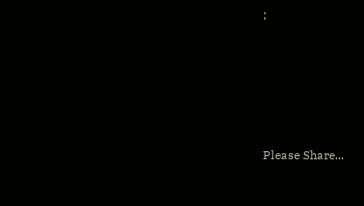;








Please Share...